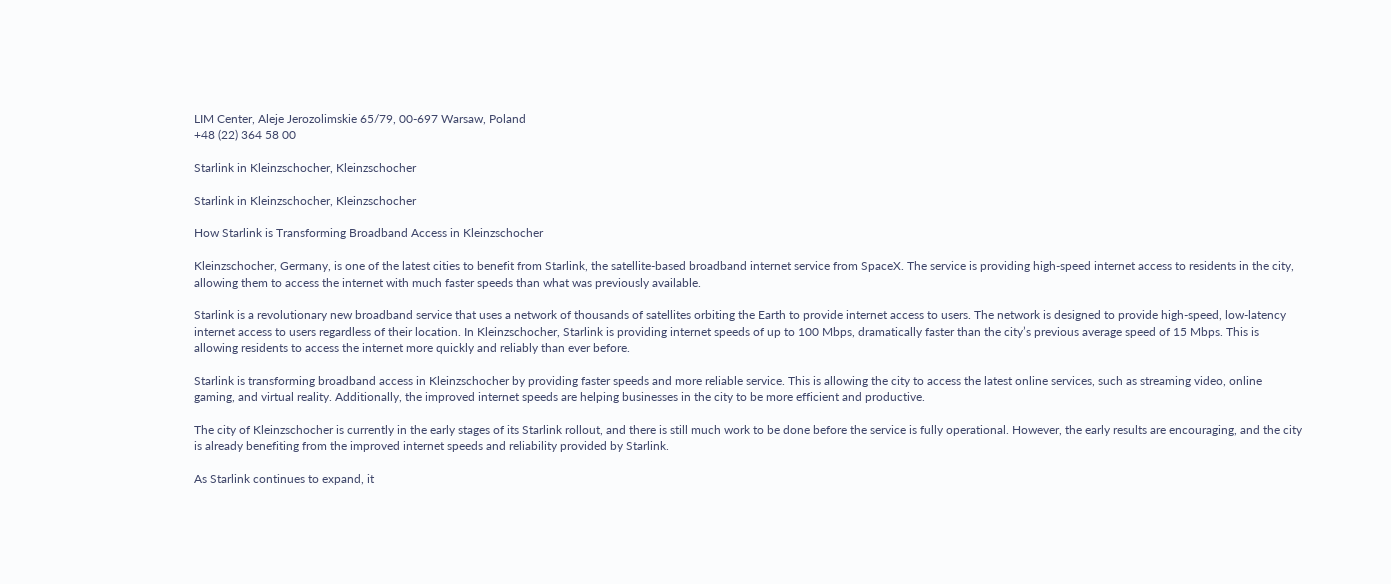LIM Center, Aleje Jerozolimskie 65/79, 00-697 Warsaw, Poland
+48 (22) 364 58 00

Starlink in Kleinzschocher, Kleinzschocher

Starlink in Kleinzschocher, Kleinzschocher

How Starlink is Transforming Broadband Access in Kleinzschocher

Kleinzschocher, Germany, is one of the latest cities to benefit from Starlink, the satellite-based broadband internet service from SpaceX. The service is providing high-speed internet access to residents in the city, allowing them to access the internet with much faster speeds than what was previously available.

Starlink is a revolutionary new broadband service that uses a network of thousands of satellites orbiting the Earth to provide internet access to users. The network is designed to provide high-speed, low-latency internet access to users regardless of their location. In Kleinzschocher, Starlink is providing internet speeds of up to 100 Mbps, dramatically faster than the city’s previous average speed of 15 Mbps. This is allowing residents to access the internet more quickly and reliably than ever before.

Starlink is transforming broadband access in Kleinzschocher by providing faster speeds and more reliable service. This is allowing the city to access the latest online services, such as streaming video, online gaming, and virtual reality. Additionally, the improved internet speeds are helping businesses in the city to be more efficient and productive.

The city of Kleinzschocher is currently in the early stages of its Starlink rollout, and there is still much work to be done before the service is fully operational. However, the early results are encouraging, and the city is already benefiting from the improved internet speeds and reliability provided by Starlink.

As Starlink continues to expand, it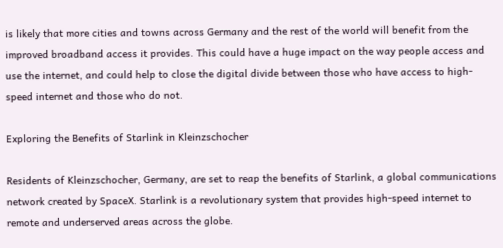is likely that more cities and towns across Germany and the rest of the world will benefit from the improved broadband access it provides. This could have a huge impact on the way people access and use the internet, and could help to close the digital divide between those who have access to high-speed internet and those who do not.

Exploring the Benefits of Starlink in Kleinzschocher

Residents of Kleinzschocher, Germany, are set to reap the benefits of Starlink, a global communications network created by SpaceX. Starlink is a revolutionary system that provides high-speed internet to remote and underserved areas across the globe.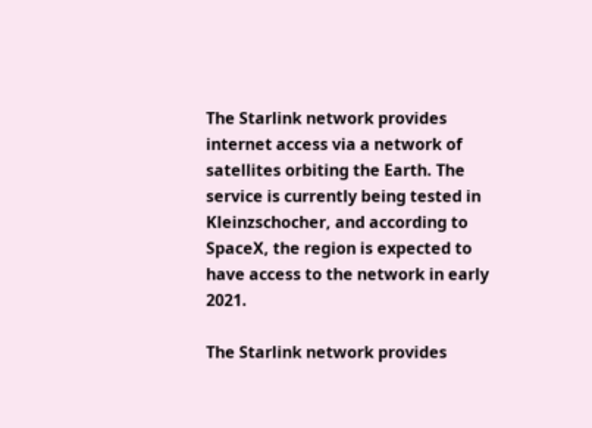The Starlink network provides internet access via a network of satellites orbiting the Earth. The service is currently being tested in Kleinzschocher, and according to SpaceX, the region is expected to have access to the network in early 2021.

The Starlink network provides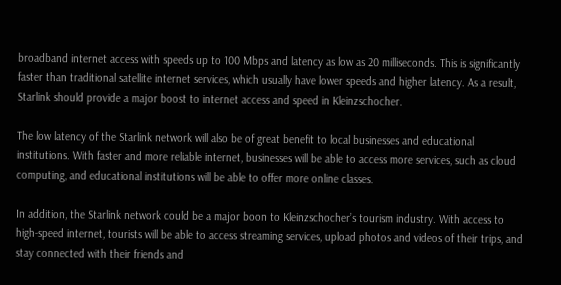broadband internet access with speeds up to 100 Mbps and latency as low as 20 milliseconds. This is significantly faster than traditional satellite internet services, which usually have lower speeds and higher latency. As a result, Starlink should provide a major boost to internet access and speed in Kleinzschocher.

The low latency of the Starlink network will also be of great benefit to local businesses and educational institutions. With faster and more reliable internet, businesses will be able to access more services, such as cloud computing, and educational institutions will be able to offer more online classes.

In addition, the Starlink network could be a major boon to Kleinzschocher’s tourism industry. With access to high-speed internet, tourists will be able to access streaming services, upload photos and videos of their trips, and stay connected with their friends and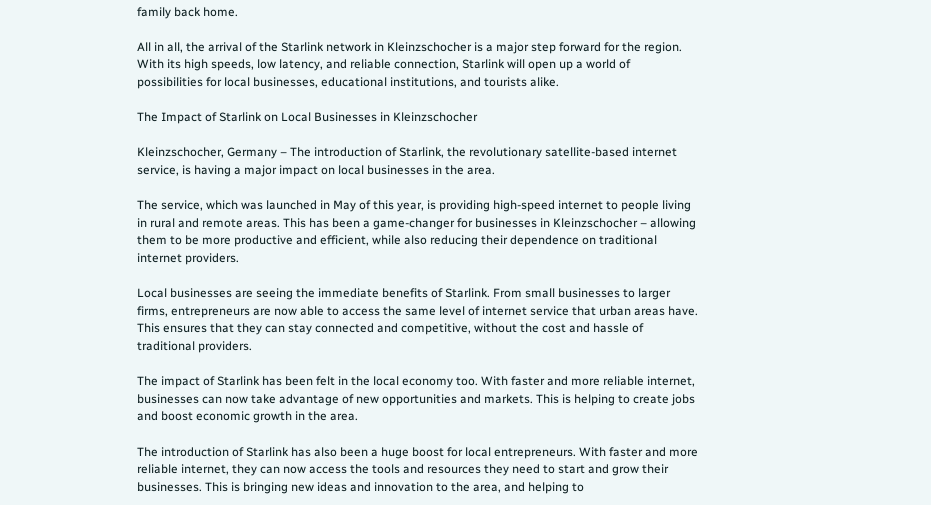family back home.

All in all, the arrival of the Starlink network in Kleinzschocher is a major step forward for the region. With its high speeds, low latency, and reliable connection, Starlink will open up a world of possibilities for local businesses, educational institutions, and tourists alike.

The Impact of Starlink on Local Businesses in Kleinzschocher

Kleinzschocher, Germany – The introduction of Starlink, the revolutionary satellite-based internet service, is having a major impact on local businesses in the area.

The service, which was launched in May of this year, is providing high-speed internet to people living in rural and remote areas. This has been a game-changer for businesses in Kleinzschocher – allowing them to be more productive and efficient, while also reducing their dependence on traditional internet providers.

Local businesses are seeing the immediate benefits of Starlink. From small businesses to larger firms, entrepreneurs are now able to access the same level of internet service that urban areas have. This ensures that they can stay connected and competitive, without the cost and hassle of traditional providers.

The impact of Starlink has been felt in the local economy too. With faster and more reliable internet, businesses can now take advantage of new opportunities and markets. This is helping to create jobs and boost economic growth in the area.

The introduction of Starlink has also been a huge boost for local entrepreneurs. With faster and more reliable internet, they can now access the tools and resources they need to start and grow their businesses. This is bringing new ideas and innovation to the area, and helping to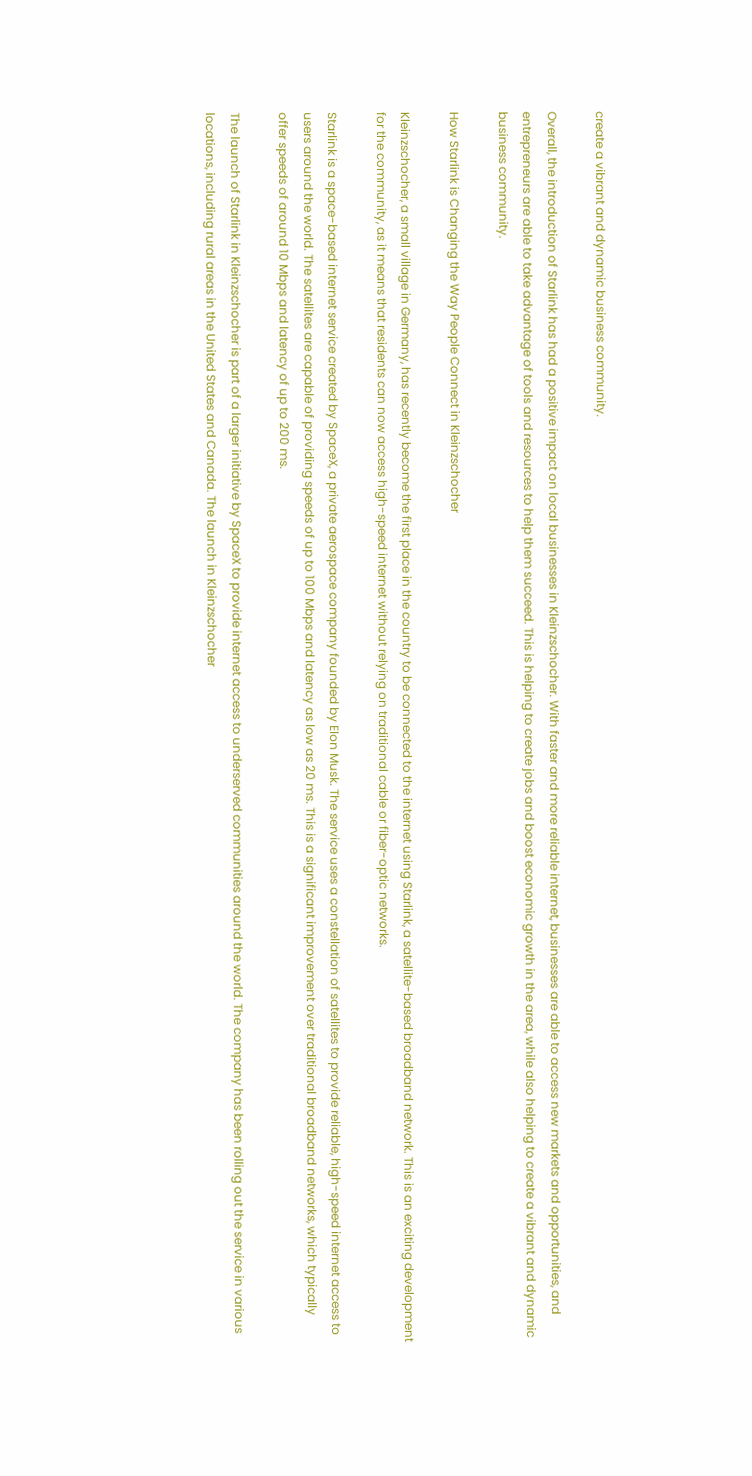create a vibrant and dynamic business community.

Overall, the introduction of Starlink has had a positive impact on local businesses in Kleinzschocher. With faster and more reliable internet, businesses are able to access new markets and opportunities, and entrepreneurs are able to take advantage of tools and resources to help them succeed. This is helping to create jobs and boost economic growth in the area, while also helping to create a vibrant and dynamic business community.

How Starlink is Changing the Way People Connect in Kleinzschocher

Kleinzschocher, a small village in Germany, has recently become the first place in the country to be connected to the internet using Starlink, a satellite-based broadband network. This is an exciting development for the community, as it means that residents can now access high-speed internet without relying on traditional cable or fiber-optic networks.

Starlink is a space-based internet service created by SpaceX, a private aerospace company founded by Elon Musk. The service uses a constellation of satellites to provide reliable, high-speed internet access to users around the world. The satellites are capable of providing speeds of up to 100 Mbps and latency as low as 20 ms. This is a significant improvement over traditional broadband networks, which typically offer speeds of around 10 Mbps and latency of up to 200 ms.

The launch of Starlink in Kleinzschocher is part of a larger initiative by SpaceX to provide internet access to underserved communities around the world. The company has been rolling out the service in various locations, including rural areas in the United States and Canada. The launch in Kleinzschocher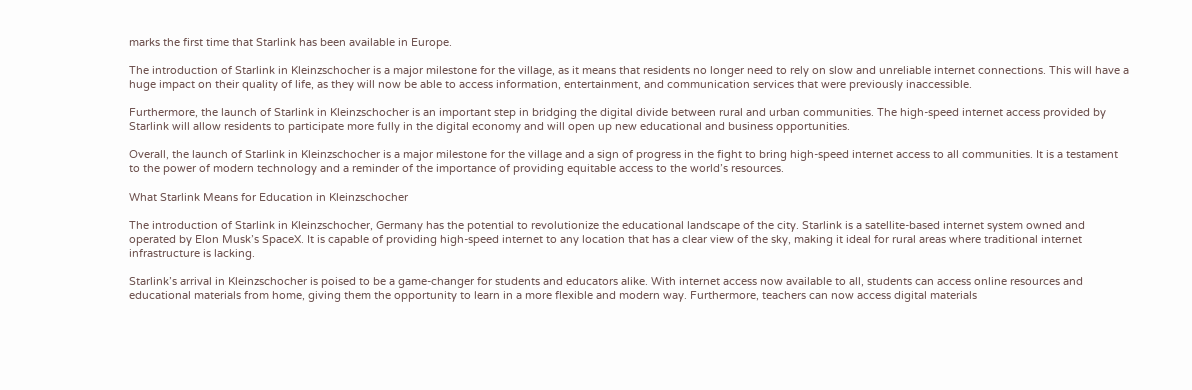marks the first time that Starlink has been available in Europe.

The introduction of Starlink in Kleinzschocher is a major milestone for the village, as it means that residents no longer need to rely on slow and unreliable internet connections. This will have a huge impact on their quality of life, as they will now be able to access information, entertainment, and communication services that were previously inaccessible.

Furthermore, the launch of Starlink in Kleinzschocher is an important step in bridging the digital divide between rural and urban communities. The high-speed internet access provided by Starlink will allow residents to participate more fully in the digital economy and will open up new educational and business opportunities.

Overall, the launch of Starlink in Kleinzschocher is a major milestone for the village and a sign of progress in the fight to bring high-speed internet access to all communities. It is a testament to the power of modern technology and a reminder of the importance of providing equitable access to the world’s resources.

What Starlink Means for Education in Kleinzschocher

The introduction of Starlink in Kleinzschocher, Germany has the potential to revolutionize the educational landscape of the city. Starlink is a satellite-based internet system owned and operated by Elon Musk’s SpaceX. It is capable of providing high-speed internet to any location that has a clear view of the sky, making it ideal for rural areas where traditional internet infrastructure is lacking.

Starlink’s arrival in Kleinzschocher is poised to be a game-changer for students and educators alike. With internet access now available to all, students can access online resources and educational materials from home, giving them the opportunity to learn in a more flexible and modern way. Furthermore, teachers can now access digital materials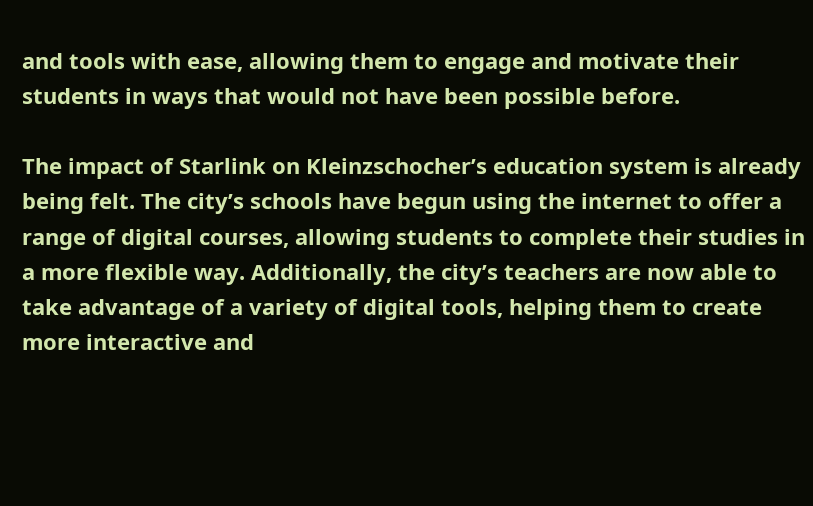and tools with ease, allowing them to engage and motivate their students in ways that would not have been possible before.

The impact of Starlink on Kleinzschocher’s education system is already being felt. The city’s schools have begun using the internet to offer a range of digital courses, allowing students to complete their studies in a more flexible way. Additionally, the city’s teachers are now able to take advantage of a variety of digital tools, helping them to create more interactive and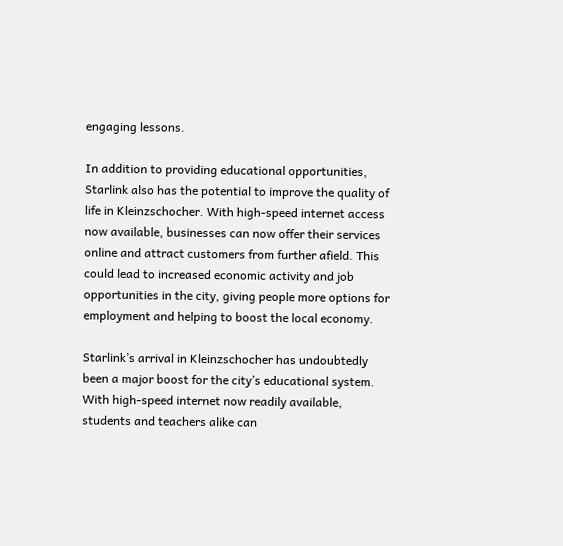engaging lessons.

In addition to providing educational opportunities, Starlink also has the potential to improve the quality of life in Kleinzschocher. With high-speed internet access now available, businesses can now offer their services online and attract customers from further afield. This could lead to increased economic activity and job opportunities in the city, giving people more options for employment and helping to boost the local economy.

Starlink’s arrival in Kleinzschocher has undoubtedly been a major boost for the city’s educational system. With high-speed internet now readily available, students and teachers alike can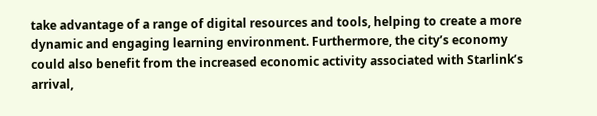take advantage of a range of digital resources and tools, helping to create a more dynamic and engaging learning environment. Furthermore, the city’s economy could also benefit from the increased economic activity associated with Starlink’s arrival,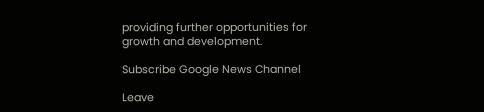providing further opportunities for growth and development.

Subscribe Google News Channel

Leave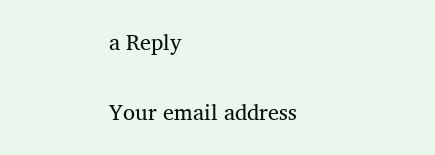a Reply

Your email address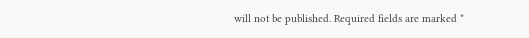will not be published. Required fields are marked *